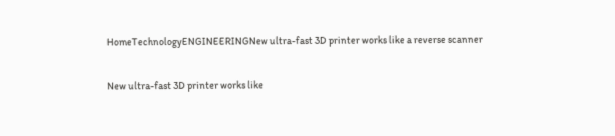HomeTechnologyENGINEERINGNew ultra-fast 3D printer works like a reverse scanner

New ultra-fast 3D printer works like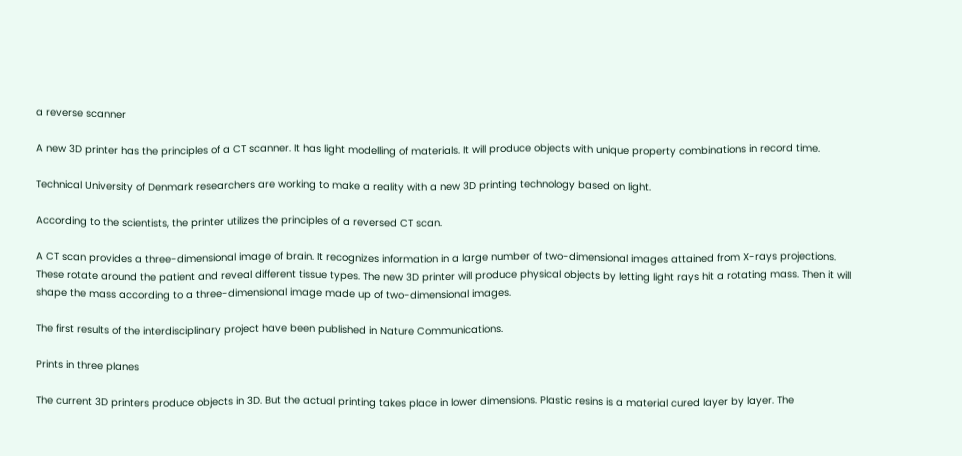a reverse scanner

A new 3D printer has the principles of a CT scanner. It has light modelling of materials. It will produce objects with unique property combinations in record time.

Technical University of Denmark researchers are working to make a reality with a new 3D printing technology based on light.

According to the scientists, the printer utilizes the principles of a reversed CT scan.

A CT scan provides a three-dimensional image of brain. It recognizes information in a large number of two-dimensional images attained from X-rays projections. These rotate around the patient and reveal different tissue types. The new 3D printer will produce physical objects by letting light rays hit a rotating mass. Then it will shape the mass according to a three-dimensional image made up of two-dimensional images.

The first results of the interdisciplinary project have been published in Nature Communications.

Prints in three planes

The current 3D printers produce objects in 3D. But the actual printing takes place in lower dimensions. Plastic resins is a material cured layer by layer. The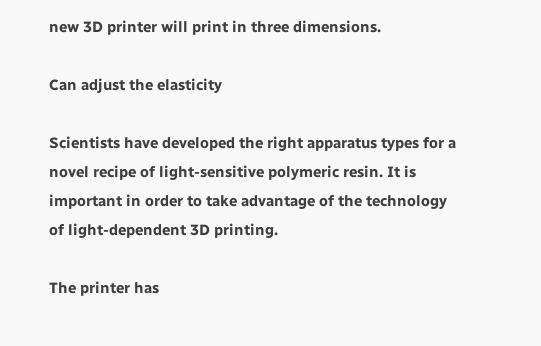new 3D printer will print in three dimensions.

Can adjust the elasticity

Scientists have developed the right apparatus types for a novel recipe of light-sensitive polymeric resin. It is important in order to take advantage of the technology of light-dependent 3D printing.

The printer has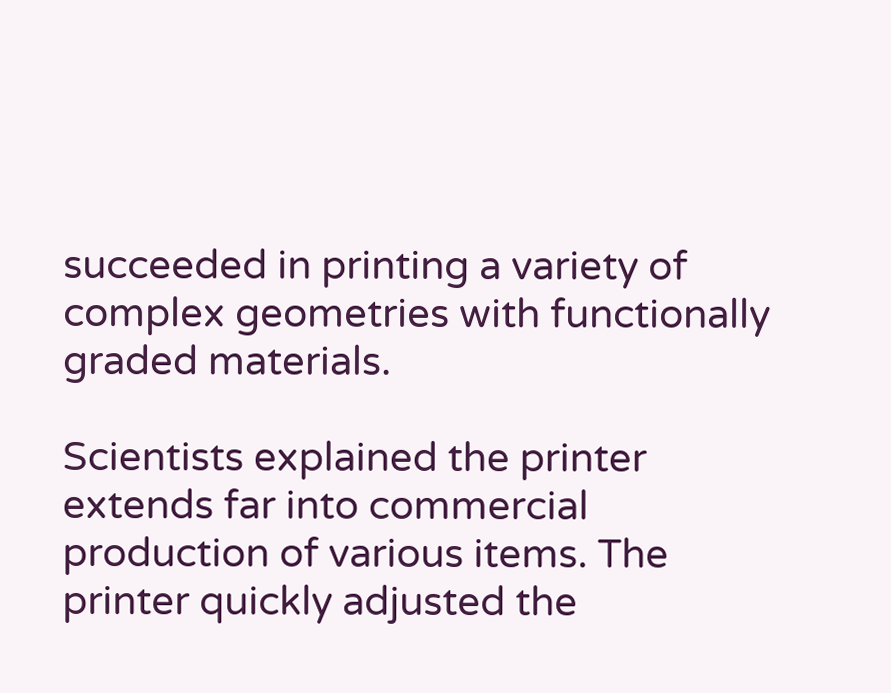succeeded in printing a variety of complex geometries with functionally graded materials.

Scientists explained the printer extends far into commercial production of various items. The printer quickly adjusted the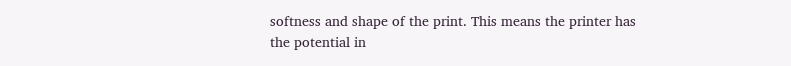softness and shape of the print. This means the printer has the potential in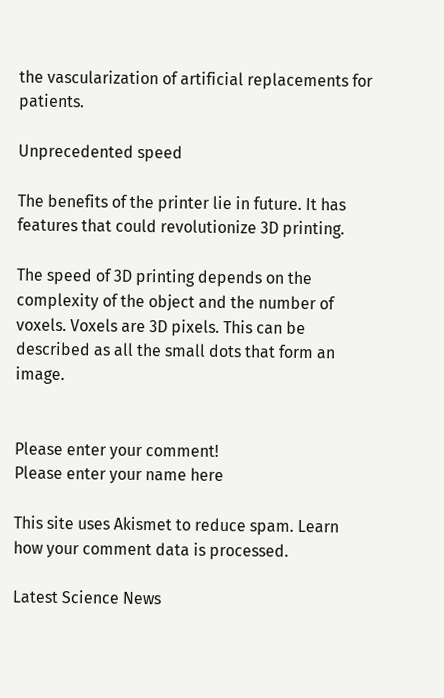the vascularization of artificial replacements for patients.

Unprecedented speed

The benefits of the printer lie in future. It has features that could revolutionize 3D printing.

The speed of 3D printing depends on the complexity of the object and the number of voxels. Voxels are 3D pixels. This can be described as all the small dots that form an image.


Please enter your comment!
Please enter your name here

This site uses Akismet to reduce spam. Learn how your comment data is processed.

Latest Science News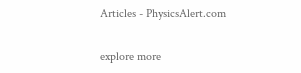Articles - PhysicsAlert.com

explore more